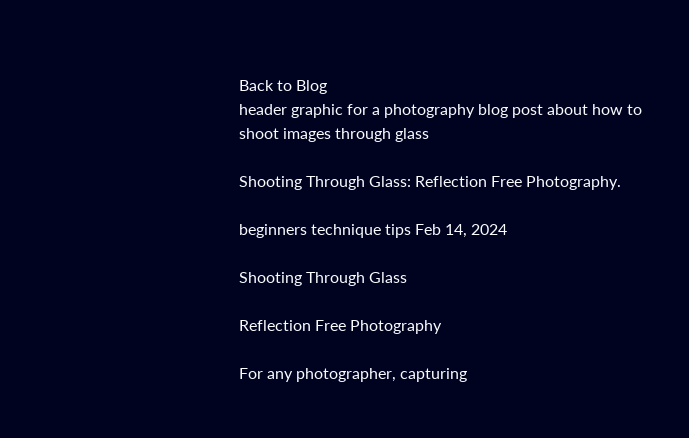Back to Blog
header graphic for a photography blog post about how to shoot images through glass

Shooting Through Glass: Reflection Free Photography.

beginners technique tips Feb 14, 2024

Shooting Through Glass

Reflection Free Photography

For any photographer, capturing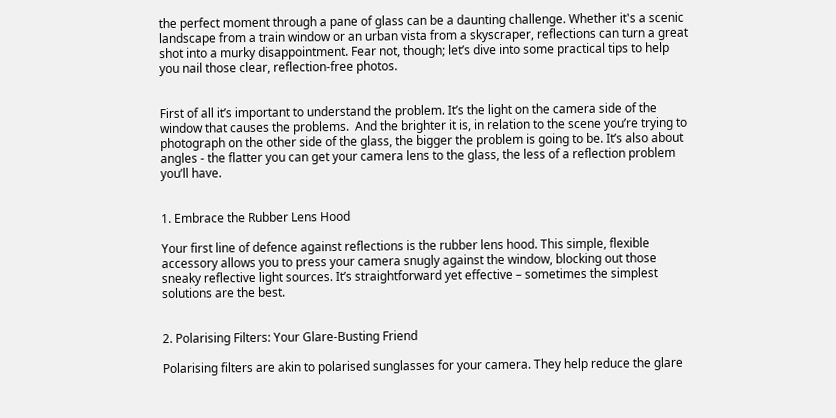the perfect moment through a pane of glass can be a daunting challenge. Whether it's a scenic landscape from a train window or an urban vista from a skyscraper, reflections can turn a great shot into a murky disappointment. Fear not, though; let’s dive into some practical tips to help you nail those clear, reflection-free photos.


First of all it’s important to understand the problem. It’s the light on the camera side of the window that causes the problems.  And the brighter it is, in relation to the scene you’re trying to photograph on the other side of the glass, the bigger the problem is going to be. It’s also about angles - the flatter you can get your camera lens to the glass, the less of a reflection problem you’ll have.


1. Embrace the Rubber Lens Hood

Your first line of defence against reflections is the rubber lens hood. This simple, flexible accessory allows you to press your camera snugly against the window, blocking out those sneaky reflective light sources. It’s straightforward yet effective – sometimes the simplest solutions are the best.


2. Polarising Filters: Your Glare-Busting Friend

Polarising filters are akin to polarised sunglasses for your camera. They help reduce the glare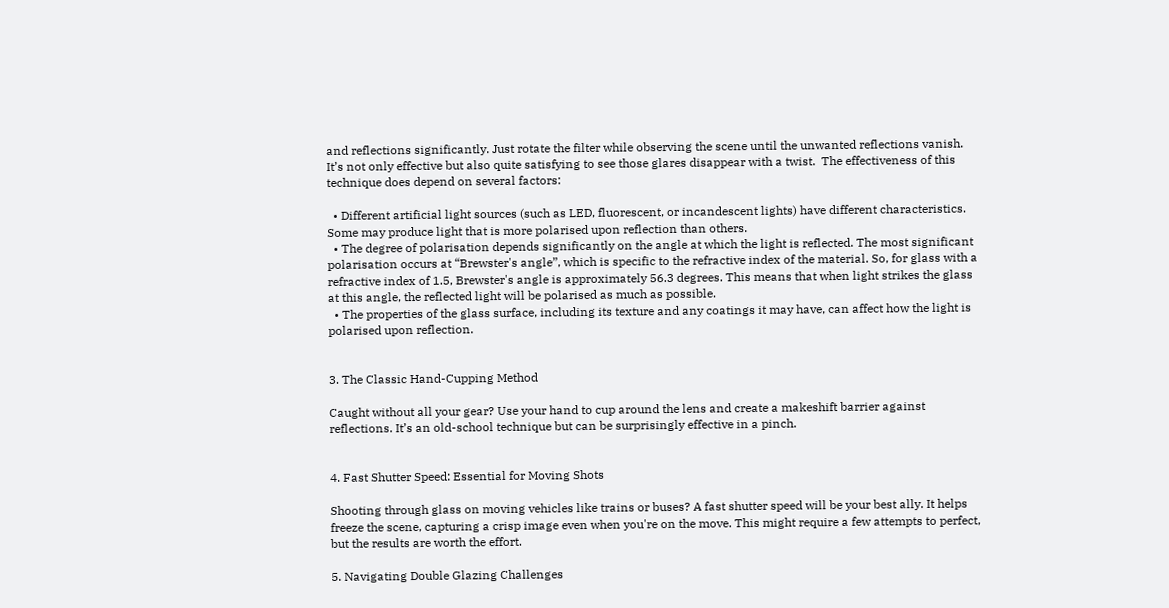and reflections significantly. Just rotate the filter while observing the scene until the unwanted reflections vanish. It’s not only effective but also quite satisfying to see those glares disappear with a twist.  The effectiveness of this technique does depend on several factors:

  • Different artificial light sources (such as LED, fluorescent, or incandescent lights) have different characteristics. Some may produce light that is more polarised upon reflection than others.
  • The degree of polarisation depends significantly on the angle at which the light is reflected. The most significant polarisation occurs at “Brewster's angle”, which is specific to the refractive index of the material. So, for glass with a refractive index of 1.5, Brewster's angle is approximately 56.3 degrees. This means that when light strikes the glass at this angle, the reflected light will be polarised as much as possible.
  • The properties of the glass surface, including its texture and any coatings it may have, can affect how the light is polarised upon reflection.


3. The Classic Hand-Cupping Method

Caught without all your gear? Use your hand to cup around the lens and create a makeshift barrier against reflections. It’s an old-school technique but can be surprisingly effective in a pinch.


4. Fast Shutter Speed: Essential for Moving Shots

Shooting through glass on moving vehicles like trains or buses? A fast shutter speed will be your best ally. It helps freeze the scene, capturing a crisp image even when you're on the move. This might require a few attempts to perfect, but the results are worth the effort.

5. Navigating Double Glazing Challenges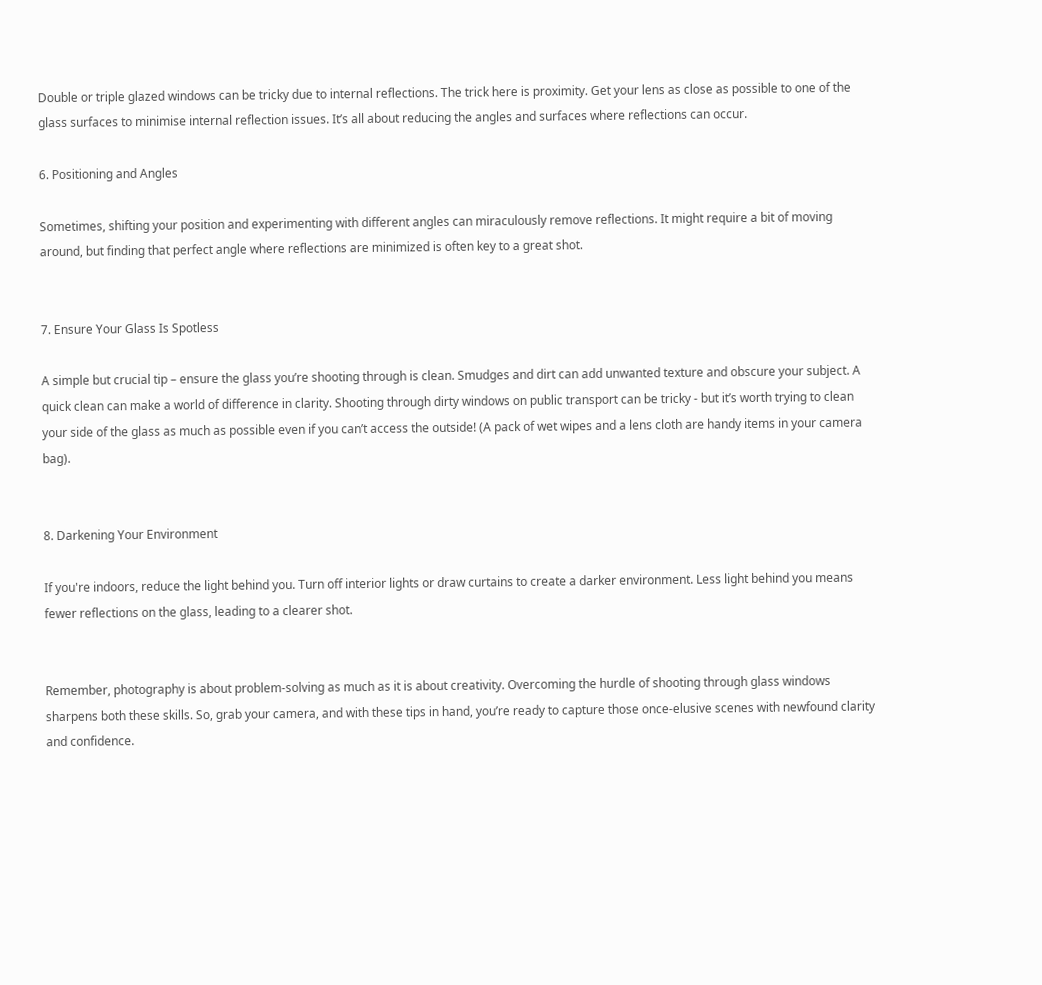Double or triple glazed windows can be tricky due to internal reflections. The trick here is proximity. Get your lens as close as possible to one of the glass surfaces to minimise internal reflection issues. It’s all about reducing the angles and surfaces where reflections can occur.

6. Positioning and Angles

Sometimes, shifting your position and experimenting with different angles can miraculously remove reflections. It might require a bit of moving around, but finding that perfect angle where reflections are minimized is often key to a great shot.


7. Ensure Your Glass Is Spotless

A simple but crucial tip – ensure the glass you’re shooting through is clean. Smudges and dirt can add unwanted texture and obscure your subject. A quick clean can make a world of difference in clarity. Shooting through dirty windows on public transport can be tricky - but it’s worth trying to clean your side of the glass as much as possible even if you can’t access the outside! (A pack of wet wipes and a lens cloth are handy items in your camera bag).


8. Darkening Your Environment

If you're indoors, reduce the light behind you. Turn off interior lights or draw curtains to create a darker environment. Less light behind you means fewer reflections on the glass, leading to a clearer shot.


Remember, photography is about problem-solving as much as it is about creativity. Overcoming the hurdle of shooting through glass windows sharpens both these skills. So, grab your camera, and with these tips in hand, you’re ready to capture those once-elusive scenes with newfound clarity and confidence.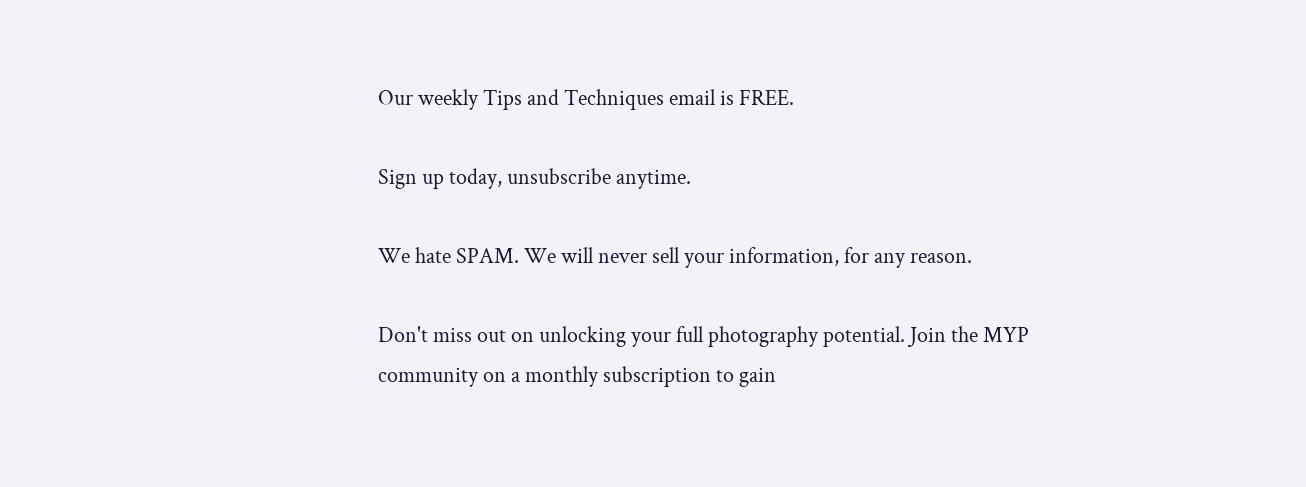Our weekly Tips and Techniques email is FREE.

Sign up today, unsubscribe anytime.

We hate SPAM. We will never sell your information, for any reason.

Don't miss out on unlocking your full photography potential. Join the MYP community on a monthly subscription to gain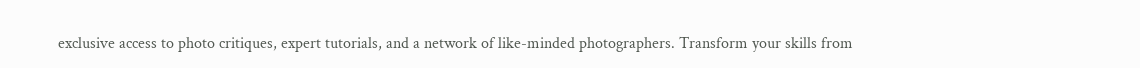exclusive access to photo critiques, expert tutorials, and a network of like-minded photographers. Transform your skills from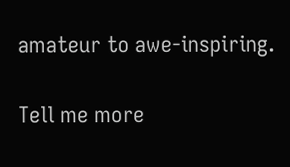amateur to awe-inspiring.

Tell me more